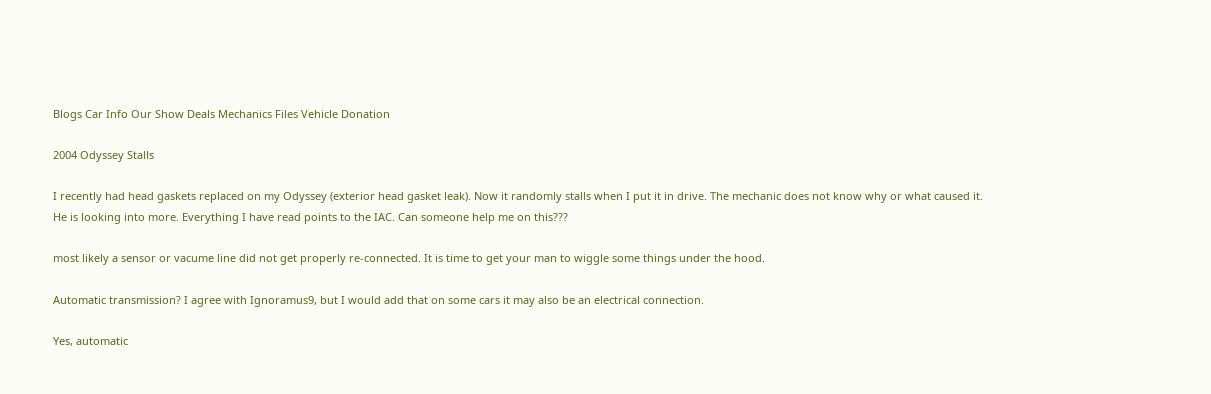Blogs Car Info Our Show Deals Mechanics Files Vehicle Donation

2004 Odyssey Stalls

I recently had head gaskets replaced on my Odyssey (exterior head gasket leak). Now it randomly stalls when I put it in drive. The mechanic does not know why or what caused it. He is looking into more. Everything I have read points to the IAC. Can someone help me on this???

most likely a sensor or vacume line did not get properly re-connected. It is time to get your man to wiggle some things under the hood.

Automatic transmission? I agree with Ignoramus9, but I would add that on some cars it may also be an electrical connection.

Yes, automatic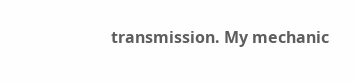transmission. My mechanic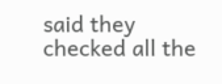said they checked all the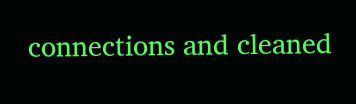connections and cleaned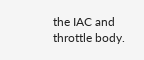the IAC and throttle body.